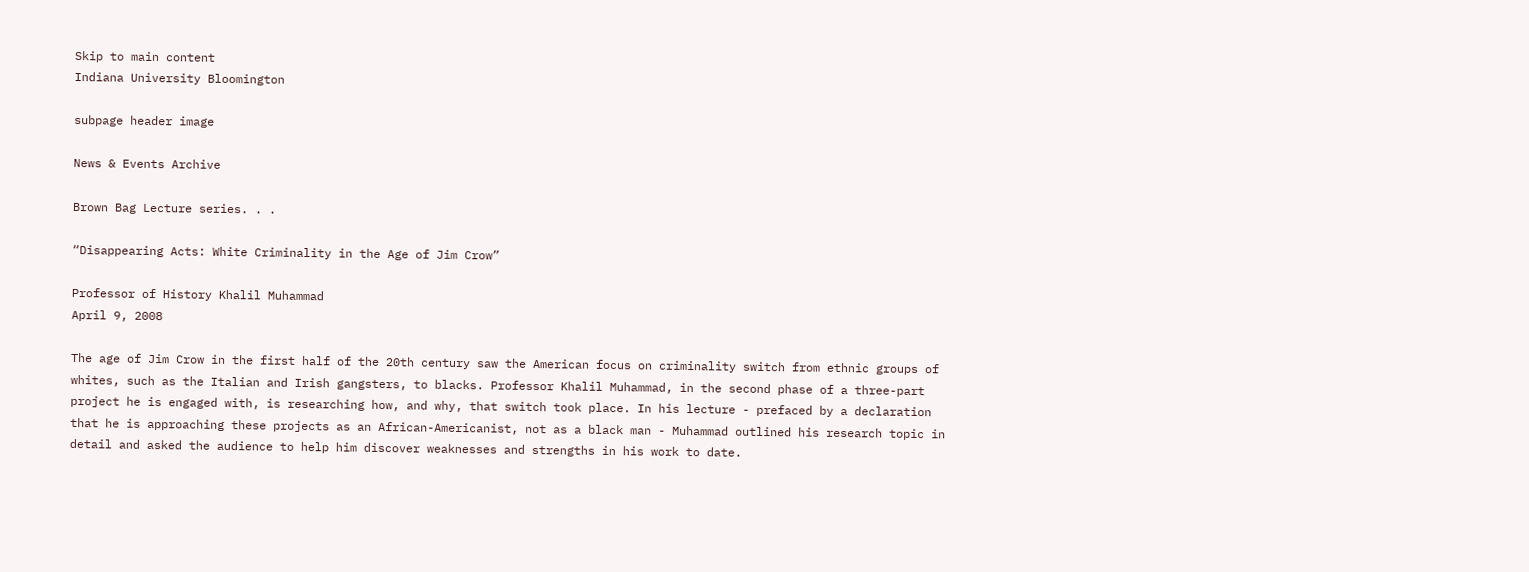Skip to main content
Indiana University Bloomington

subpage header image

News & Events Archive

Brown Bag Lecture series. . .

“Disappearing Acts: White Criminality in the Age of Jim Crow”

Professor of History Khalil Muhammad
April 9, 2008

The age of Jim Crow in the first half of the 20th century saw the American focus on criminality switch from ethnic groups of whites, such as the Italian and Irish gangsters, to blacks. Professor Khalil Muhammad, in the second phase of a three-part project he is engaged with, is researching how, and why, that switch took place. In his lecture - prefaced by a declaration that he is approaching these projects as an African-Americanist, not as a black man - Muhammad outlined his research topic in detail and asked the audience to help him discover weaknesses and strengths in his work to date.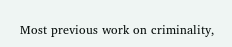Most previous work on criminality,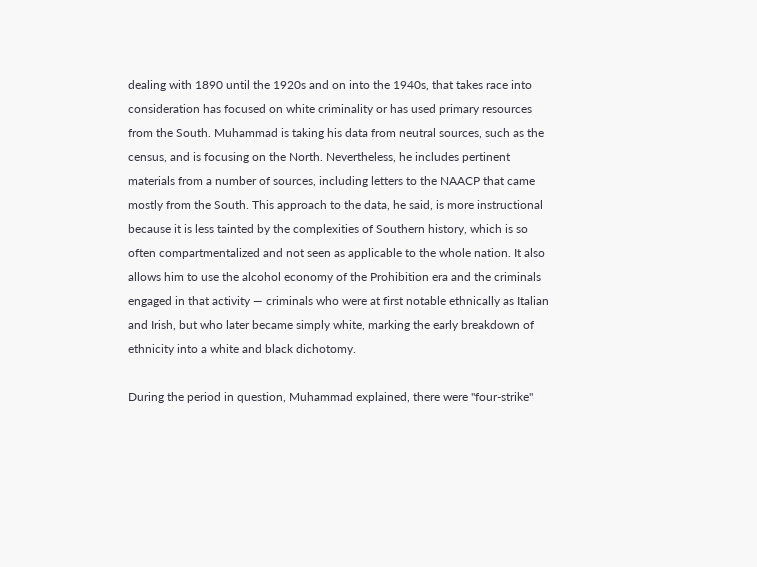dealing with 1890 until the 1920s and on into the 1940s, that takes race into consideration has focused on white criminality or has used primary resources from the South. Muhammad is taking his data from neutral sources, such as the census, and is focusing on the North. Nevertheless, he includes pertinent materials from a number of sources, including letters to the NAACP that came mostly from the South. This approach to the data, he said, is more instructional because it is less tainted by the complexities of Southern history, which is so often compartmentalized and not seen as applicable to the whole nation. It also allows him to use the alcohol economy of the Prohibition era and the criminals engaged in that activity — criminals who were at first notable ethnically as Italian and Irish, but who later became simply white, marking the early breakdown of ethnicity into a white and black dichotomy.

During the period in question, Muhammad explained, there were "four-strike"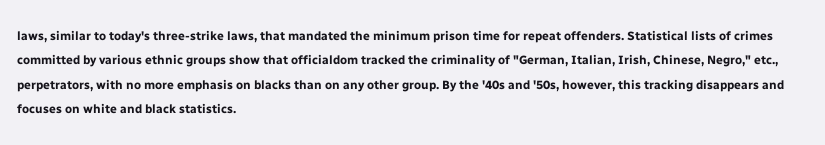laws, similar to today's three-strike laws, that mandated the minimum prison time for repeat offenders. Statistical lists of crimes committed by various ethnic groups show that officialdom tracked the criminality of "German, Italian, Irish, Chinese, Negro," etc., perpetrators, with no more emphasis on blacks than on any other group. By the '40s and '50s, however, this tracking disappears and focuses on white and black statistics.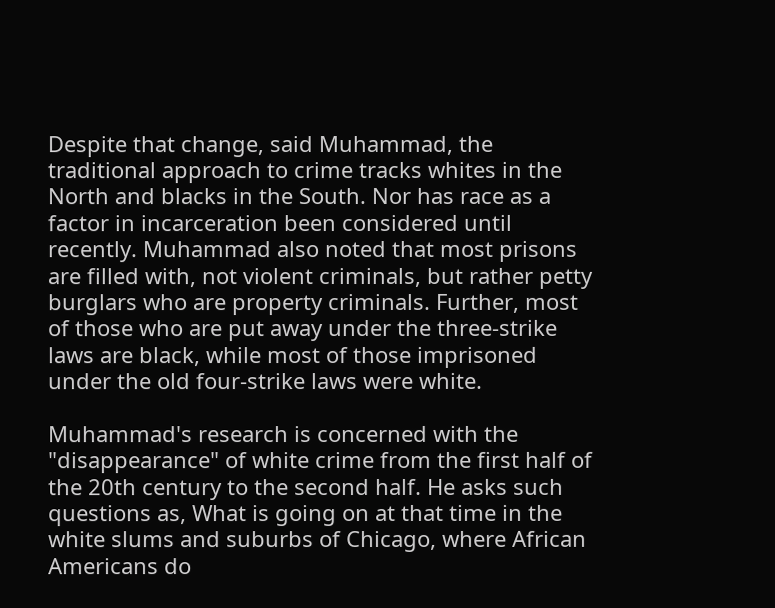Despite that change, said Muhammad, the traditional approach to crime tracks whites in the North and blacks in the South. Nor has race as a factor in incarceration been considered until recently. Muhammad also noted that most prisons are filled with, not violent criminals, but rather petty burglars who are property criminals. Further, most of those who are put away under the three-strike laws are black, while most of those imprisoned under the old four-strike laws were white.

Muhammad's research is concerned with the "disappearance" of white crime from the first half of the 20th century to the second half. He asks such questions as, What is going on at that time in the white slums and suburbs of Chicago, where African Americans do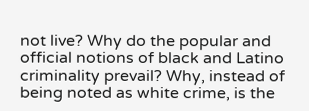not live? Why do the popular and official notions of black and Latino criminality prevail? Why, instead of being noted as white crime, is the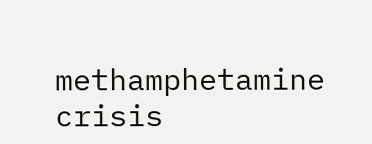methamphetamine crisis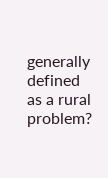generally defined as a rural problem?